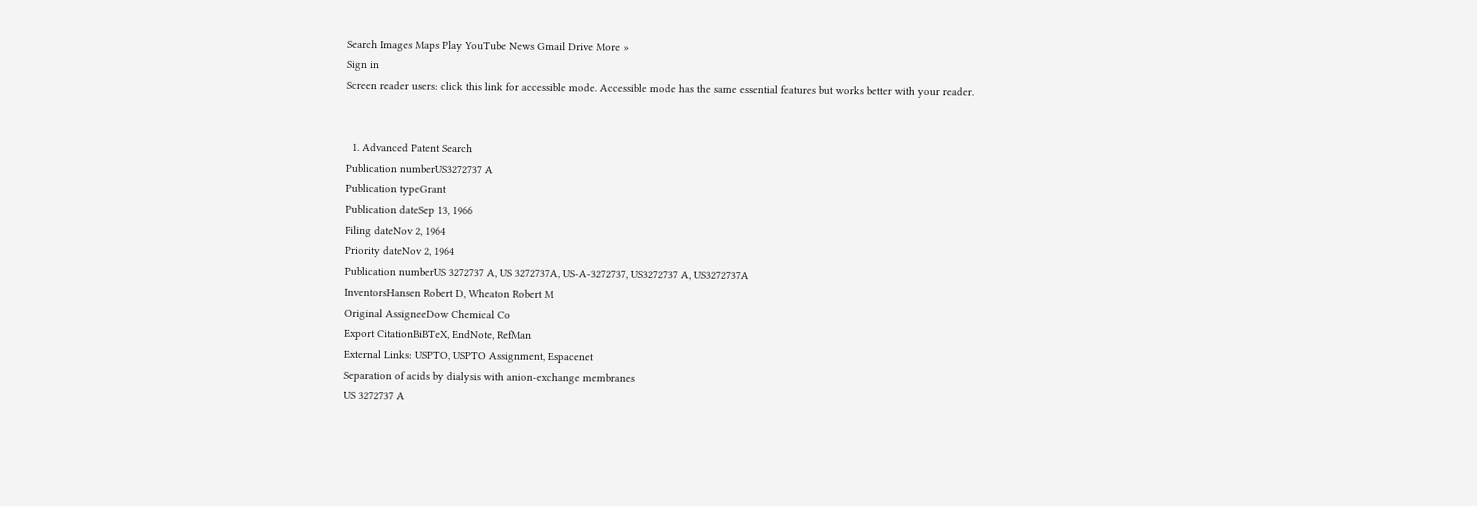Search Images Maps Play YouTube News Gmail Drive More »
Sign in
Screen reader users: click this link for accessible mode. Accessible mode has the same essential features but works better with your reader.


  1. Advanced Patent Search
Publication numberUS3272737 A
Publication typeGrant
Publication dateSep 13, 1966
Filing dateNov 2, 1964
Priority dateNov 2, 1964
Publication numberUS 3272737 A, US 3272737A, US-A-3272737, US3272737 A, US3272737A
InventorsHansen Robert D, Wheaton Robert M
Original AssigneeDow Chemical Co
Export CitationBiBTeX, EndNote, RefMan
External Links: USPTO, USPTO Assignment, Espacenet
Separation of acids by dialysis with anion-exchange membranes
US 3272737 A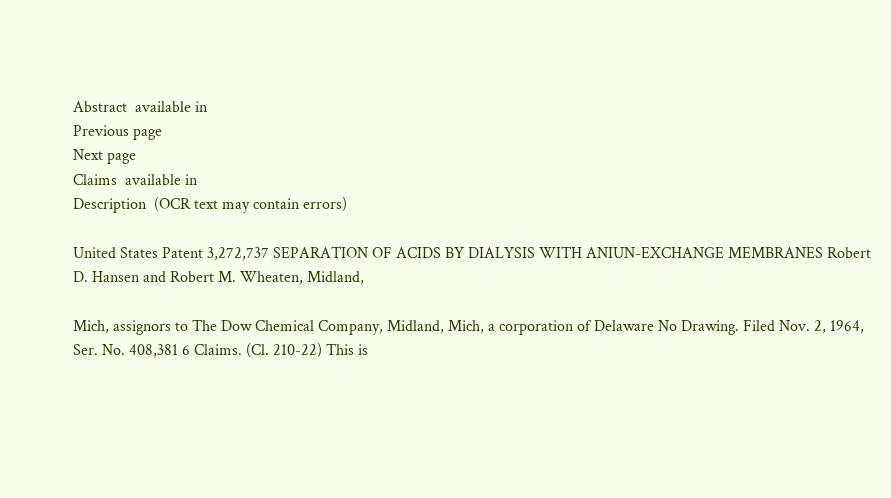Abstract  available in
Previous page
Next page
Claims  available in
Description  (OCR text may contain errors)

United States Patent 3,272,737 SEPARATION OF ACIDS BY DIALYSIS WITH ANIUN-EXCHANGE MEMBRANES Robert D. Hansen and Robert M. Wheaten, Midland,

Mich, assignors to The Dow Chemical Company, Midland, Mich, a corporation of Delaware No Drawing. Filed Nov. 2, 1964, Ser. No. 408,381 6 Claims. (Cl. 210-22) This is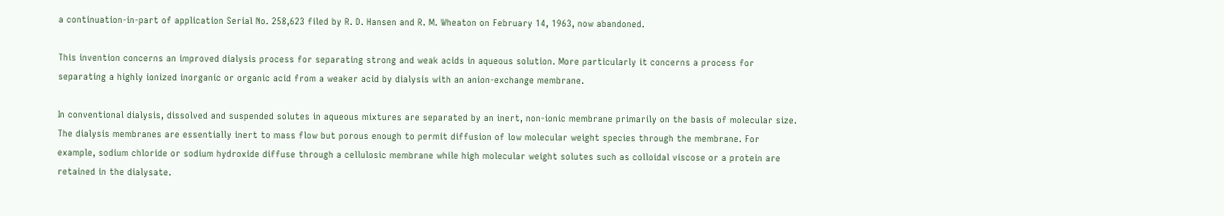a continuation-in-part of application Serial No. 258,623 filed by R. D. Hansen and R. M. Wheaton on February 14, 1963, now abandoned.

This invention concerns an improved dialysis process for separating strong and weak acids in aqueous solution. More particularly it concerns a process for separating a highly ionized inorganic or organic acid from a weaker acid by dialysis with an anion-exchange membrane.

In conventional dialysis, dissolved and suspended solutes in aqueous mixtures are separated by an inert, non-ionic membrane primarily on the basis of molecular size. The dialysis membranes are essentially inert to mass flow but porous enough to permit diffusion of low molecular weight species through the membrane. For example, sodium chloride or sodium hydroxide diffuse through a cellulosic membrane while high molecular weight solutes such as colloidal viscose or a protein are retained in the dialysate.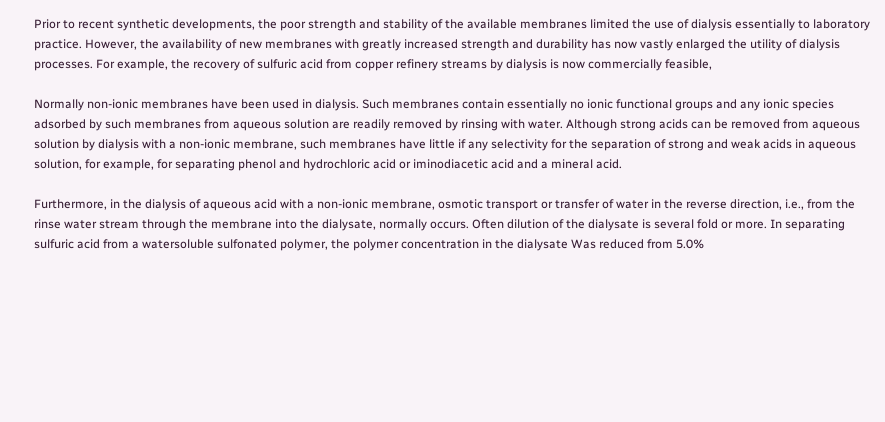Prior to recent synthetic developments, the poor strength and stability of the available membranes limited the use of dialysis essentially to laboratory practice. However, the availability of new membranes with greatly increased strength and durability has now vastly enlarged the utility of dialysis processes. For example, the recovery of sulfuric acid from copper refinery streams by dialysis is now commercially feasible,

Normally non-ionic membranes have been used in dialysis. Such membranes contain essentially no ionic functional groups and any ionic species adsorbed by such membranes from aqueous solution are readily removed by rinsing with water. Although strong acids can be removed from aqueous solution by dialysis with a non-ionic membrane, such membranes have little if any selectivity for the separation of strong and weak acids in aqueous solution, for example, for separating phenol and hydrochloric acid or iminodiacetic acid and a mineral acid.

Furthermore, in the dialysis of aqueous acid with a non-ionic membrane, osmotic transport or transfer of water in the reverse direction, i.e., from the rinse water stream through the membrane into the dialysate, normally occurs. Often dilution of the dialysate is several fold or more. In separating sulfuric acid from a watersoluble sulfonated polymer, the polymer concentration in the dialysate Was reduced from 5.0%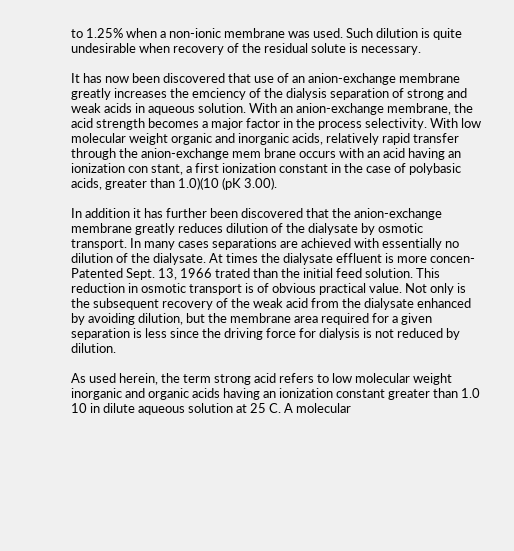to 1.25% when a non-ionic membrane was used. Such dilution is quite undesirable when recovery of the residual solute is necessary.

It has now been discovered that use of an anion-exchange membrane greatly increases the emciency of the dialysis separation of strong and weak acids in aqueous solution. With an anion-exchange membrane, the acid strength becomes a major factor in the process selectivity. With low molecular weight organic and inorganic acids, relatively rapid transfer through the anion-exchange mem brane occurs with an acid having an ionization con stant, a first ionization constant in the case of polybasic acids, greater than 1.0)(10 (pK 3.00).

In addition it has further been discovered that the anion-exchange membrane greatly reduces dilution of the dialysate by osmotic transport. In many cases separations are achieved with essentially no dilution of the dialysate. At times the dialysate effluent is more concen- Patented Sept. 13, 1966 trated than the initial feed solution. This reduction in osmotic transport is of obvious practical value. Not only is the subsequent recovery of the weak acid from the dialysate enhanced by avoiding dilution, but the membrane area required for a given separation is less since the driving force for dialysis is not reduced by dilution.

As used herein, the term strong acid refers to low molecular weight inorganic and organic acids having an ionization constant greater than 1.0 10 in dilute aqueous solution at 25 C. A molecular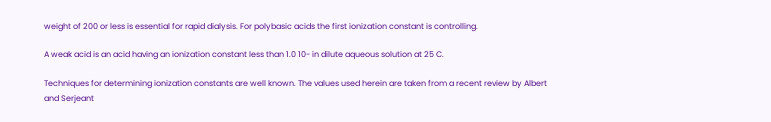weight of 200 or less is essential for rapid dialysis. For polybasic acids the first ionization constant is controlling.

A weak acid is an acid having an ionization constant less than 1.0 10- in dilute aqueous solution at 25 C.

Techniques for determining ionization constants are well known. The values used herein are taken from a recent review by Albert and Serjeant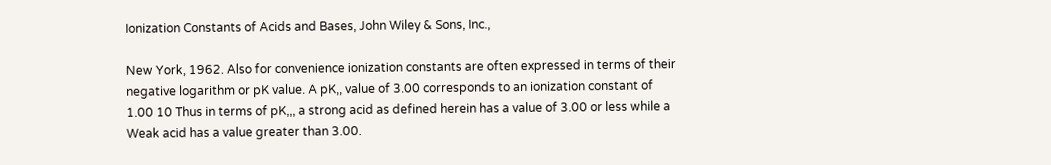Ionization Constants of Acids and Bases, John Wiley & Sons, Inc.,

New York, 1962. Also for convenience ionization constants are often expressed in terms of their negative logarithm or pK value. A pK,, value of 3.00 corresponds to an ionization constant of 1.00 10 Thus in terms of pK,,, a strong acid as defined herein has a value of 3.00 or less while a Weak acid has a value greater than 3.00.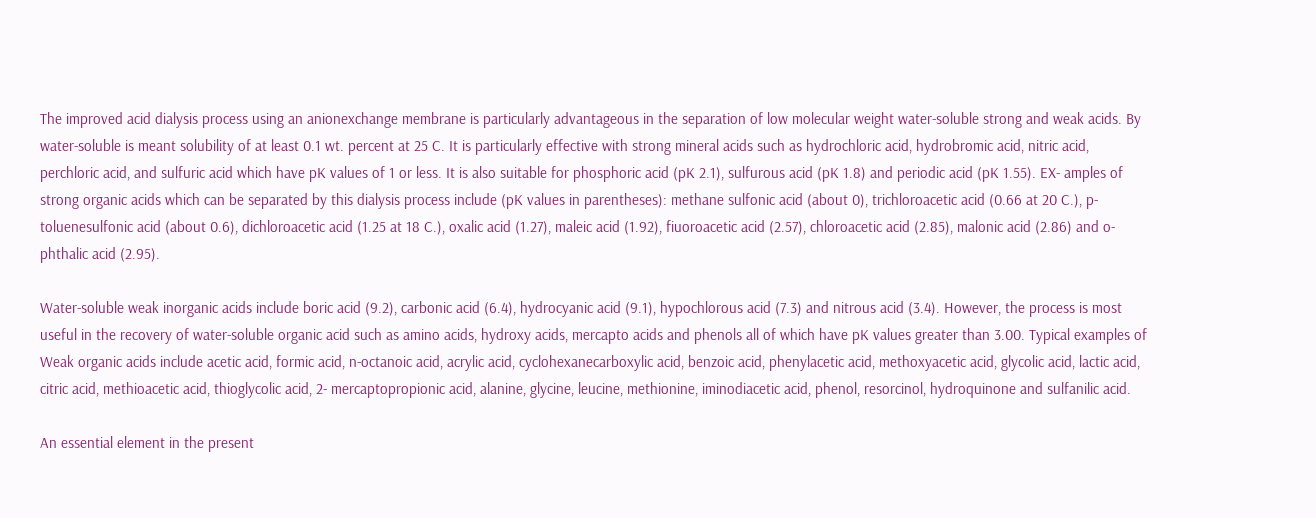The improved acid dialysis process using an anionexchange membrane is particularly advantageous in the separation of low molecular weight water-soluble strong and weak acids. By water-soluble is meant solubility of at least 0.1 wt. percent at 25 C. It is particularly effective with strong mineral acids such as hydrochloric acid, hydrobromic acid, nitric acid, perchloric acid, and sulfuric acid which have pK values of 1 or less. It is also suitable for phosphoric acid (pK 2.1), sulfurous acid (pK 1.8) and periodic acid (pK 1.55). EX- amples of strong organic acids which can be separated by this dialysis process include (pK values in parentheses): methane sulfonic acid (about 0), trichloroacetic acid (0.66 at 20 C.), p-toluenesulfonic acid (about 0.6), dichloroacetic acid (1.25 at 18 C.), oxalic acid (1.27), maleic acid (1.92), fiuoroacetic acid (2.57), chloroacetic acid (2.85), malonic acid (2.86) and o-phthalic acid (2.95).

Water-soluble weak inorganic acids include boric acid (9.2), carbonic acid (6.4), hydrocyanic acid (9.1), hypochlorous acid (7.3) and nitrous acid (3.4). However, the process is most useful in the recovery of water-soluble organic acid such as amino acids, hydroxy acids, mercapto acids and phenols all of which have pK values greater than 3.00. Typical examples of Weak organic acids include acetic acid, formic acid, n-octanoic acid, acrylic acid, cyclohexanecarboxylic acid, benzoic acid, phenylacetic acid, methoxyacetic acid, glycolic acid, lactic acid, citric acid, methioacetic acid, thioglycolic acid, 2- mercaptopropionic acid, alanine, glycine, leucine, methionine, iminodiacetic acid, phenol, resorcinol, hydroquinone and sulfanilic acid.

An essential element in the present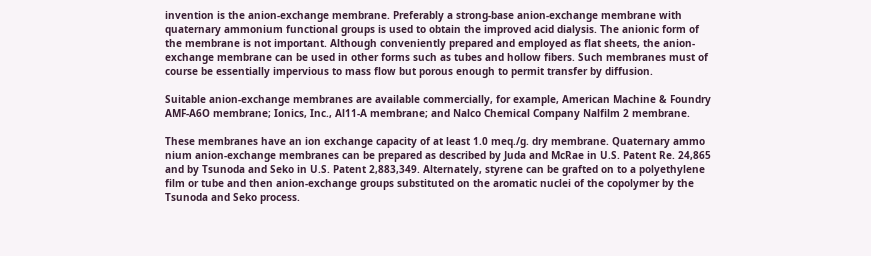invention is the anion-exchange membrane. Preferably a strong-base anion-exchange membrane with quaternary ammonium functional groups is used to obtain the improved acid dialysis. The anionic form of the membrane is not important. Although conveniently prepared and employed as flat sheets, the anion-exchange membrane can be used in other forms such as tubes and hollow fibers. Such membranes must of course be essentially impervious to mass flow but porous enough to permit transfer by diffusion.

Suitable anion-exchange membranes are available commercially, for example, American Machine & Foundry AMF-A6O membrane; Ionics, Inc., Al11-A membrane; and Nalco Chemical Company Nalfilm 2 membrane.

These membranes have an ion exchange capacity of at least 1.0 meq./g. dry membrane. Quaternary ammo nium anion-exchange membranes can be prepared as described by Juda and McRae in U.S. Patent Re. 24,865 and by Tsunoda and Seko in U.S. Patent 2,883,349. Alternately, styrene can be grafted on to a polyethylene film or tube and then anion-exchange groups substituted on the aromatic nuclei of the copolymer by the Tsunoda and Seko process.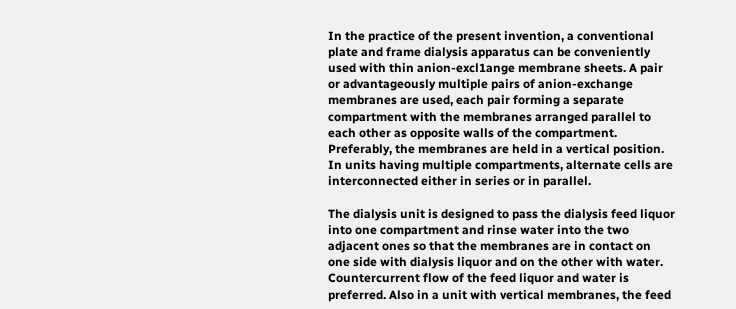In the practice of the present invention, a conventional plate and frame dialysis apparatus can be conveniently used with thin anion-excl1ange membrane sheets. A pair or advantageously multiple pairs of anion-exchange membranes are used, each pair forming a separate compartment with the membranes arranged parallel to each other as opposite walls of the compartment. Preferably, the membranes are held in a vertical position. In units having multiple compartments, alternate cells are interconnected either in series or in parallel.

The dialysis unit is designed to pass the dialysis feed liquor into one compartment and rinse water into the two adjacent ones so that the membranes are in contact on one side with dialysis liquor and on the other with water. Countercurrent flow of the feed liquor and water is preferred. Also in a unit with vertical membranes, the feed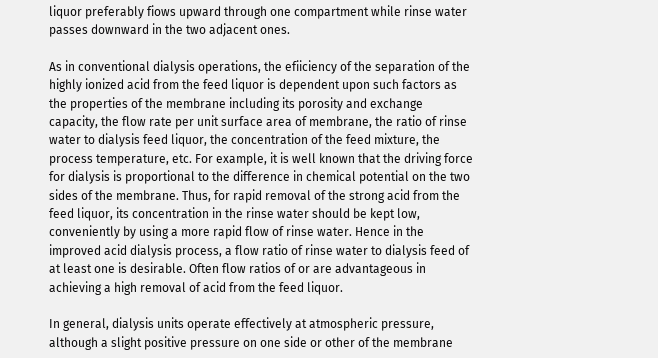liquor preferably fiows upward through one compartment while rinse water passes downward in the two adjacent ones.

As in conventional dialysis operations, the efiiciency of the separation of the highly ionized acid from the feed liquor is dependent upon such factors as the properties of the membrane including its porosity and exchange capacity, the flow rate per unit surface area of membrane, the ratio of rinse water to dialysis feed liquor, the concentration of the feed mixture, the process temperature, etc. For example, it is well known that the driving force for dialysis is proportional to the difference in chemical potential on the two sides of the membrane. Thus, for rapid removal of the strong acid from the feed liquor, its concentration in the rinse water should be kept low, conveniently by using a more rapid flow of rinse water. Hence in the improved acid dialysis process, a flow ratio of rinse water to dialysis feed of at least one is desirable. Often flow ratios of or are advantageous in achieving a high removal of acid from the feed liquor.

In general, dialysis units operate effectively at atmospheric pressure, although a slight positive pressure on one side or other of the membrane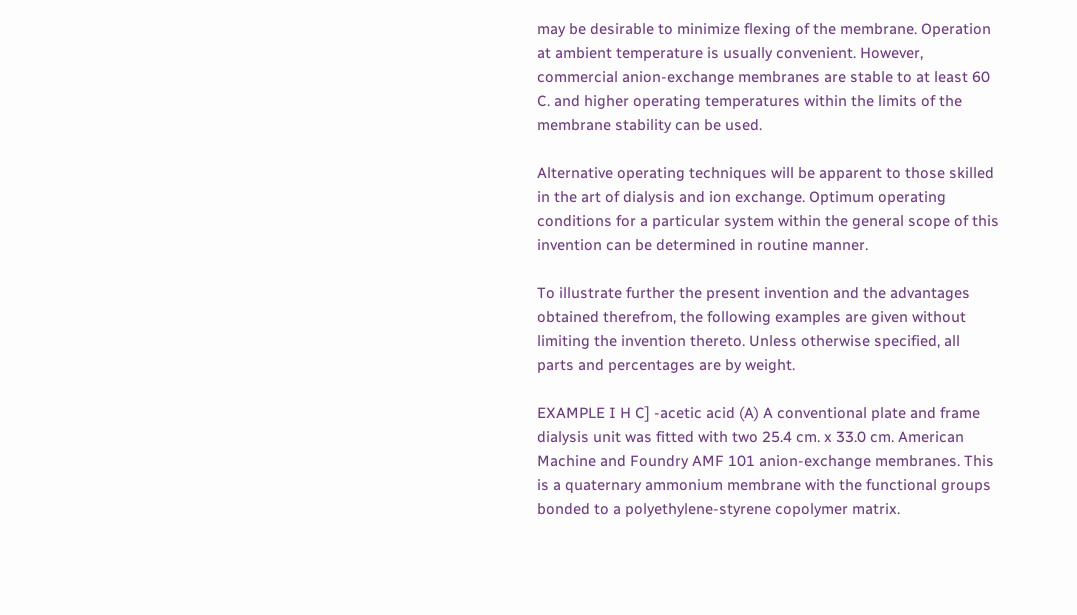may be desirable to minimize flexing of the membrane. Operation at ambient temperature is usually convenient. However, commercial anion-exchange membranes are stable to at least 60 C. and higher operating temperatures within the limits of the membrane stability can be used.

Alternative operating techniques will be apparent to those skilled in the art of dialysis and ion exchange. Optimum operating conditions for a particular system within the general scope of this invention can be determined in routine manner.

To illustrate further the present invention and the advantages obtained therefrom, the following examples are given without limiting the invention thereto. Unless otherwise specified, all parts and percentages are by weight.

EXAMPLE I H C] -acetic acid (A) A conventional plate and frame dialysis unit was fitted with two 25.4 cm. x 33.0 cm. American Machine and Foundry AMF 101 anion-exchange membranes. This is a quaternary ammonium membrane with the functional groups bonded to a polyethylene-styrene copolymer matrix.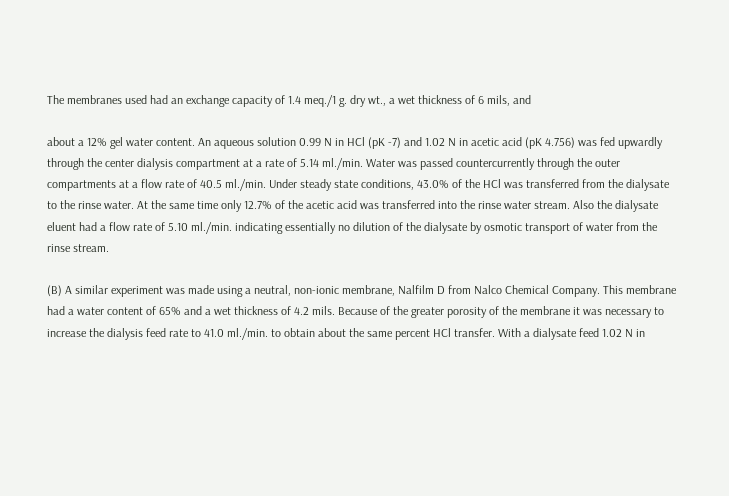The membranes used had an exchange capacity of 1.4 meq./1 g. dry wt., a wet thickness of 6 mils, and

about a 12% gel water content. An aqueous solution 0.99 N in HCl (pK -7) and 1.02 N in acetic acid (pK 4.756) was fed upwardly through the center dialysis compartment at a rate of 5.14 ml./min. Water was passed countercurrently through the outer compartments at a flow rate of 40.5 ml./min. Under steady state conditions, 43.0% of the HCl was transferred from the dialysate to the rinse water. At the same time only 12.7% of the acetic acid was transferred into the rinse water stream. Also the dialysate eluent had a flow rate of 5.10 ml./min. indicating essentially no dilution of the dialysate by osmotic transport of water from the rinse stream.

(B) A similar experiment was made using a neutral, non-ionic membrane, Nalfilm D from Nalco Chemical Company. This membrane had a water content of 65% and a wet thickness of 4.2 mils. Because of the greater porosity of the membrane it was necessary to increase the dialysis feed rate to 41.0 ml./min. to obtain about the same percent HCl transfer. With a dialysate feed 1.02 N in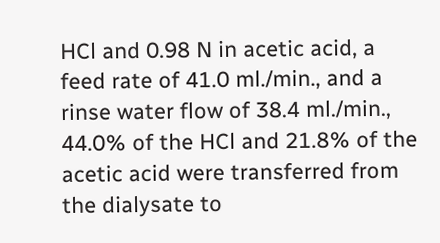HCl and 0.98 N in acetic acid, a feed rate of 41.0 ml./min., and a rinse water flow of 38.4 ml./min., 44.0% of the HCl and 21.8% of the acetic acid were transferred from the dialysate to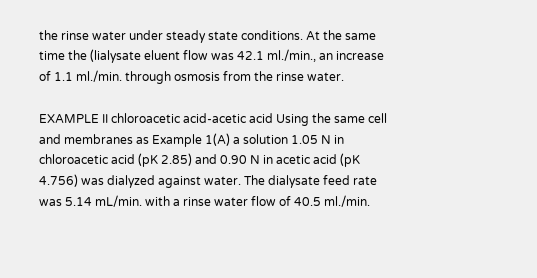the rinse water under steady state conditions. At the same time the (lialysate eluent flow was 42.1 ml./min., an increase of 1.1 ml./min. through osmosis from the rinse water.

EXAMPLE II chloroacetic acid-acetic acid Using the same cell and membranes as Example 1(A) a solution 1.05 N in chloroacetic acid (pK 2.85) and 0.90 N in acetic acid (pK 4.756) was dialyzed against water. The dialysate feed rate was 5.14 mL/min. with a rinse water flow of 40.5 ml./min.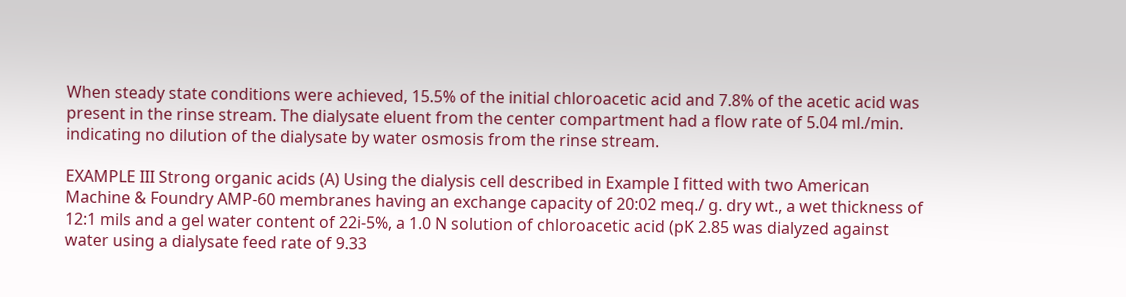When steady state conditions were achieved, 15.5% of the initial chloroacetic acid and 7.8% of the acetic acid was present in the rinse stream. The dialysate eluent from the center compartment had a flow rate of 5.04 ml./min. indicating no dilution of the dialysate by water osmosis from the rinse stream.

EXAMPLE III Strong organic acids (A) Using the dialysis cell described in Example I fitted with two American Machine & Foundry AMP-60 membranes having an exchange capacity of 20:02 meq./ g. dry wt., a wet thickness of 12:1 mils and a gel water content of 22i-5%, a 1.0 N solution of chloroacetic acid (pK 2.85 was dialyzed against water using a dialysate feed rate of 9.33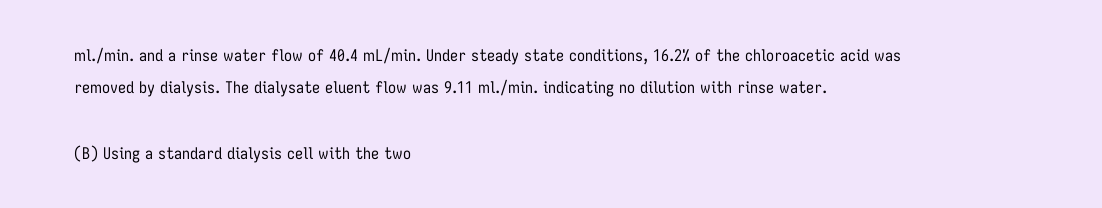ml./min. and a rinse water flow of 40.4 mL/min. Under steady state conditions, 16.2% of the chloroacetic acid was removed by dialysis. The dialysate eluent flow was 9.11 ml./min. indicating no dilution with rinse water.

(B) Using a standard dialysis cell with the two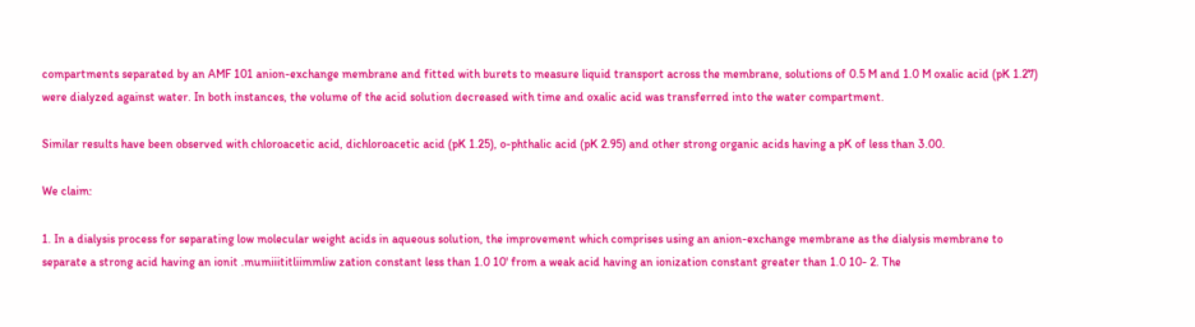compartments separated by an AMF 101 anion-exchange membrane and fitted with burets to measure liquid transport across the membrane, solutions of 0.5 M and 1.0 M oxalic acid (pK 1.27) were dialyzed against water. In both instances, the volume of the acid solution decreased with time and oxalic acid was transferred into the water compartment.

Similar results have been observed with chloroacetic acid, dichloroacetic acid (pK 1.25), o-phthalic acid (pK 2.95) and other strong organic acids having a pK of less than 3.00.

We claim:

1. In a dialysis process for separating low molecular weight acids in aqueous solution, the improvement which comprises using an anion-exchange membrane as the dialysis membrane to separate a strong acid having an ionit .mumiiititliimmliw zation constant less than 1.0 10' from a weak acid having an ionization constant greater than 1.0 10- 2. The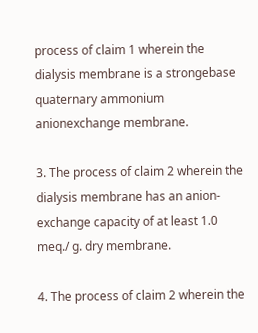process of claim 1 wherein the dialysis membrane is a strongebase quaternary ammonium anionexchange membrane.

3. The process of claim 2 wherein the dialysis membrane has an anion-exchange capacity of at least 1.0 meq./ g. dry membrane.

4. The process of claim 2 wherein the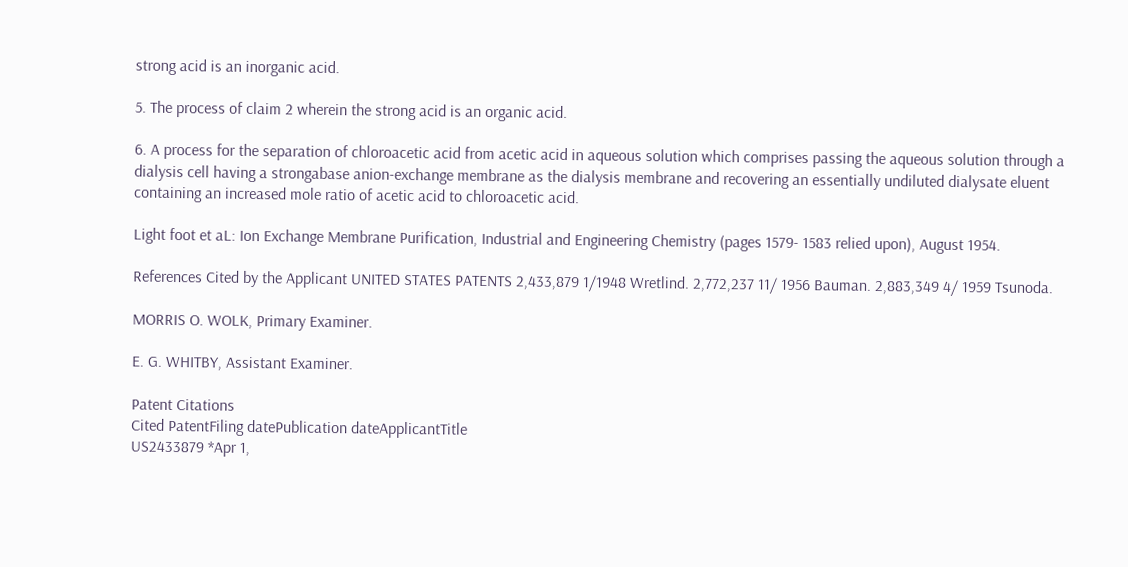strong acid is an inorganic acid.

5. The process of claim 2 wherein the strong acid is an organic acid.

6. A process for the separation of chloroacetic acid from acetic acid in aqueous solution which comprises passing the aqueous solution through a dialysis cell having a strongabase anion-exchange membrane as the dialysis membrane and recovering an essentially undiluted dialysate eluent containing an increased mole ratio of acetic acid to chloroacetic acid.

Light foot et aL: Ion Exchange Membrane Purification, Industrial and Engineering Chemistry (pages 1579- 1583 relied upon), August 1954.

References Cited by the Applicant UNITED STATES PATENTS 2,433,879 1/1948 Wretlind. 2,772,237 11/ 1956 Bauman. 2,883,349 4/ 1959 Tsunoda.

MORRIS O. WOLK, Primary Examiner.

E. G. WHITBY, Assistant Examiner.

Patent Citations
Cited PatentFiling datePublication dateApplicantTitle
US2433879 *Apr 1,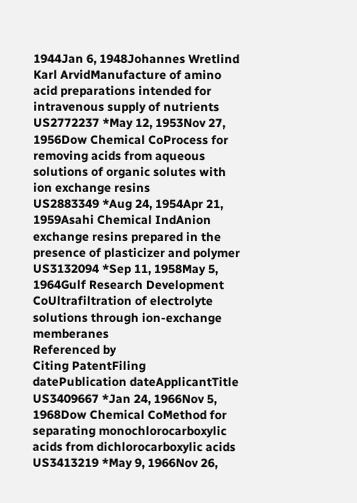1944Jan 6, 1948Johannes Wretlind Karl ArvidManufacture of amino acid preparations intended for intravenous supply of nutrients
US2772237 *May 12, 1953Nov 27, 1956Dow Chemical CoProcess for removing acids from aqueous solutions of organic solutes with ion exchange resins
US2883349 *Aug 24, 1954Apr 21, 1959Asahi Chemical IndAnion exchange resins prepared in the presence of plasticizer and polymer
US3132094 *Sep 11, 1958May 5, 1964Gulf Research Development CoUltrafiltration of electrolyte solutions through ion-exchange memberanes
Referenced by
Citing PatentFiling datePublication dateApplicantTitle
US3409667 *Jan 24, 1966Nov 5, 1968Dow Chemical CoMethod for separating monochlorocarboxylic acids from dichlorocarboxylic acids
US3413219 *May 9, 1966Nov 26,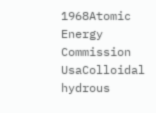1968Atomic Energy Commission UsaColloidal hydrous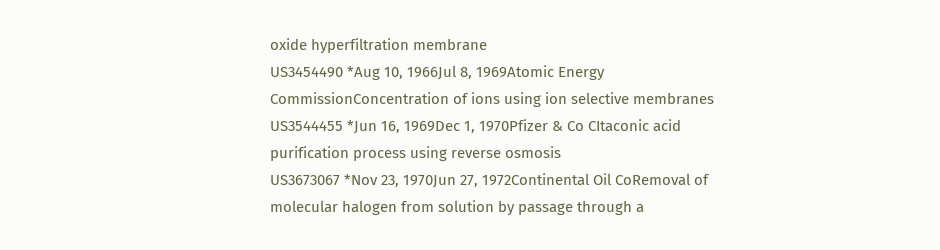oxide hyperfiltration membrane
US3454490 *Aug 10, 1966Jul 8, 1969Atomic Energy CommissionConcentration of ions using ion selective membranes
US3544455 *Jun 16, 1969Dec 1, 1970Pfizer & Co CItaconic acid purification process using reverse osmosis
US3673067 *Nov 23, 1970Jun 27, 1972Continental Oil CoRemoval of molecular halogen from solution by passage through a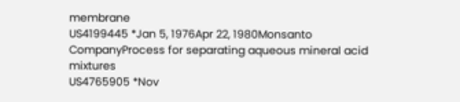membrane
US4199445 *Jan 5, 1976Apr 22, 1980Monsanto CompanyProcess for separating aqueous mineral acid mixtures
US4765905 *Nov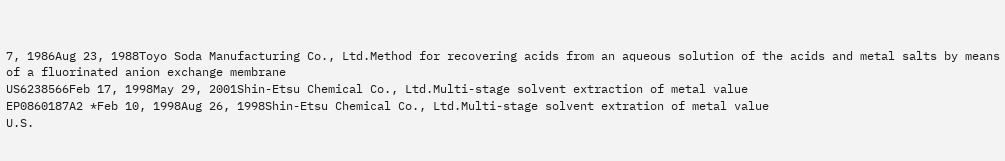7, 1986Aug 23, 1988Toyo Soda Manufacturing Co., Ltd.Method for recovering acids from an aqueous solution of the acids and metal salts by means of a fluorinated anion exchange membrane
US6238566Feb 17, 1998May 29, 2001Shin-Etsu Chemical Co., Ltd.Multi-stage solvent extraction of metal value
EP0860187A2 *Feb 10, 1998Aug 26, 1998Shin-Etsu Chemical Co., Ltd.Multi-stage solvent extration of metal value
U.S.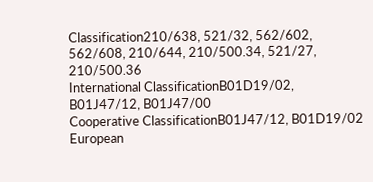Classification210/638, 521/32, 562/602, 562/608, 210/644, 210/500.34, 521/27, 210/500.36
International ClassificationB01D19/02, B01J47/12, B01J47/00
Cooperative ClassificationB01J47/12, B01D19/02
European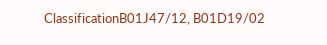ClassificationB01J47/12, B01D19/02